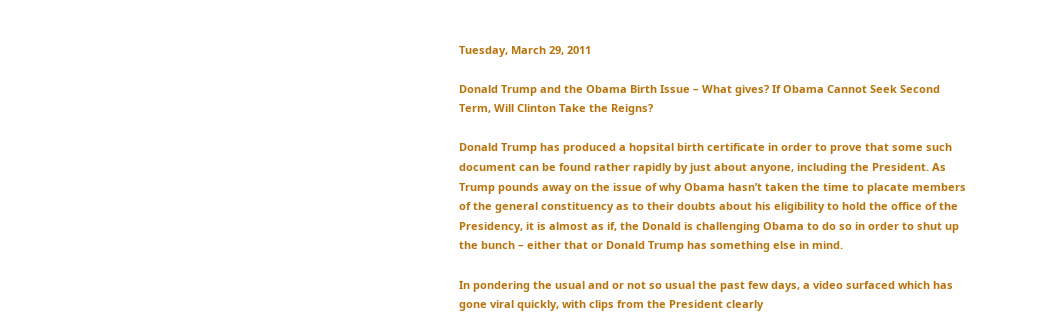Tuesday, March 29, 2011

Donald Trump and the Obama Birth Issue – What gives? If Obama Cannot Seek Second Term, Will Clinton Take the Reigns?

Donald Trump has produced a hopsital birth certificate in order to prove that some such document can be found rather rapidly by just about anyone, including the President. As Trump pounds away on the issue of why Obama hasn’t taken the time to placate members of the general constituency as to their doubts about his eligibility to hold the office of the Presidency, it is almost as if, the Donald is challenging Obama to do so in order to shut up the bunch – either that or Donald Trump has something else in mind.

In pondering the usual and or not so usual the past few days, a video surfaced which has gone viral quickly, with clips from the President clearly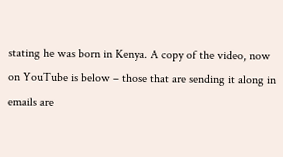stating he was born in Kenya. A copy of the video, now on YouTube is below – those that are sending it along in emails are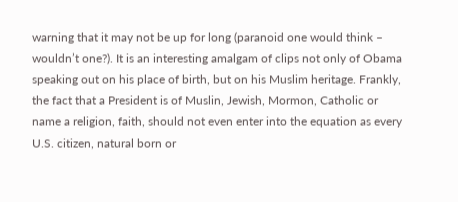warning that it may not be up for long (paranoid one would think – wouldn’t one?). It is an interesting amalgam of clips not only of Obama speaking out on his place of birth, but on his Muslim heritage. Frankly, the fact that a President is of Muslin, Jewish, Mormon, Catholic or name a religion, faith, should not even enter into the equation as every U.S. citizen, natural born or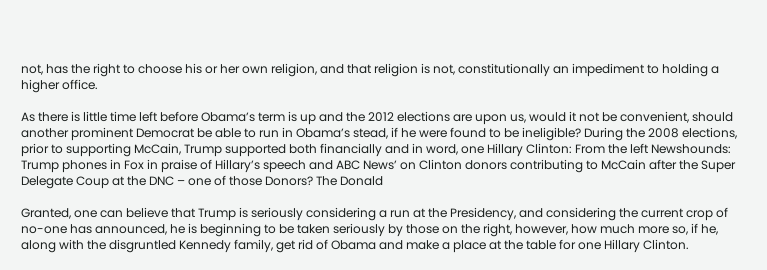not, has the right to choose his or her own religion, and that religion is not, constitutionally an impediment to holding a higher office.

As there is little time left before Obama’s term is up and the 2012 elections are upon us, would it not be convenient, should another prominent Democrat be able to run in Obama’s stead, if he were found to be ineligible? During the 2008 elections, prior to supporting McCain, Trump supported both financially and in word, one Hillary Clinton: From the left Newshounds: Trump phones in Fox in praise of Hillary’s speech and ABC News’ on Clinton donors contributing to McCain after the Super Delegate Coup at the DNC – one of those Donors? The Donald

Granted, one can believe that Trump is seriously considering a run at the Presidency, and considering the current crop of no-one has announced, he is beginning to be taken seriously by those on the right, however, how much more so, if he, along with the disgruntled Kennedy family, get rid of Obama and make a place at the table for one Hillary Clinton.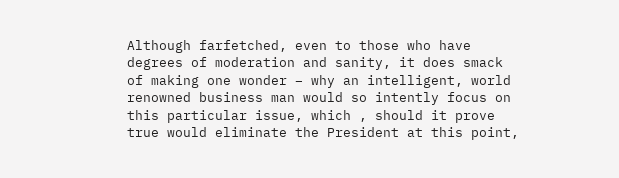Although farfetched, even to those who have degrees of moderation and sanity, it does smack of making one wonder – why an intelligent, world renowned business man would so intently focus on this particular issue, which , should it prove true would eliminate the President at this point,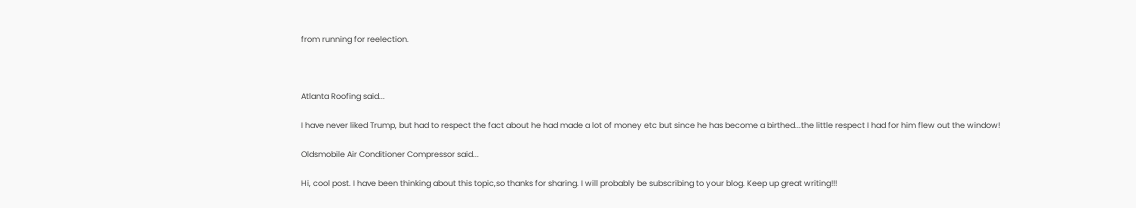from running for reelection.



Atlanta Roofing said...

I have never liked Trump, but had to respect the fact about he had made a lot of money etc but since he has become a birthed...the little respect I had for him flew out the window!

Oldsmobile Air Conditioner Compressor said...

Hi, cool post. I have been thinking about this topic,so thanks for sharing. I will probably be subscribing to your blog. Keep up great writing!!!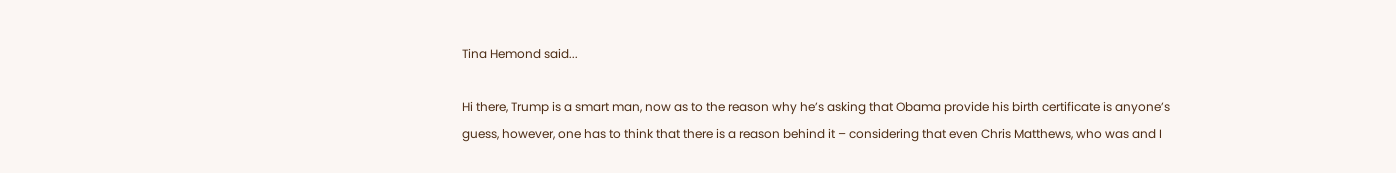Tina Hemond said...

Hi there, Trump is a smart man, now as to the reason why he’s asking that Obama provide his birth certificate is anyone’s guess, however, one has to think that there is a reason behind it – considering that even Chris Matthews, who was and I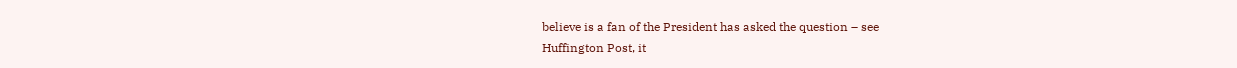believe is a fan of the President has asked the question – see
Huffington Post, it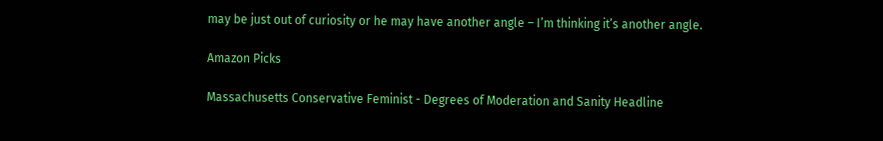may be just out of curiosity or he may have another angle – I’m thinking it’s another angle.

Amazon Picks

Massachusetts Conservative Feminist - Degrees of Moderation and Sanity Headline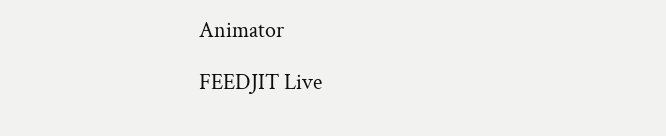Animator

FEEDJIT Live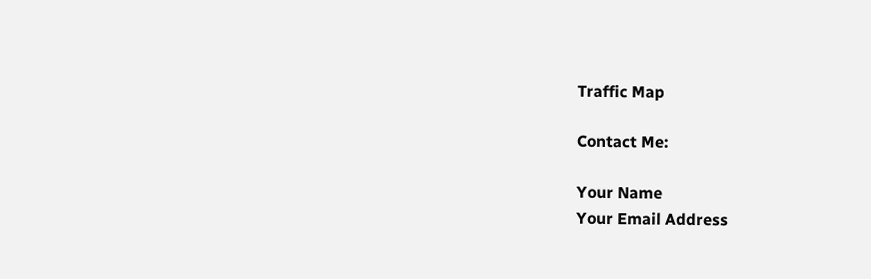Traffic Map

Contact Me:

Your Name
Your Email Address